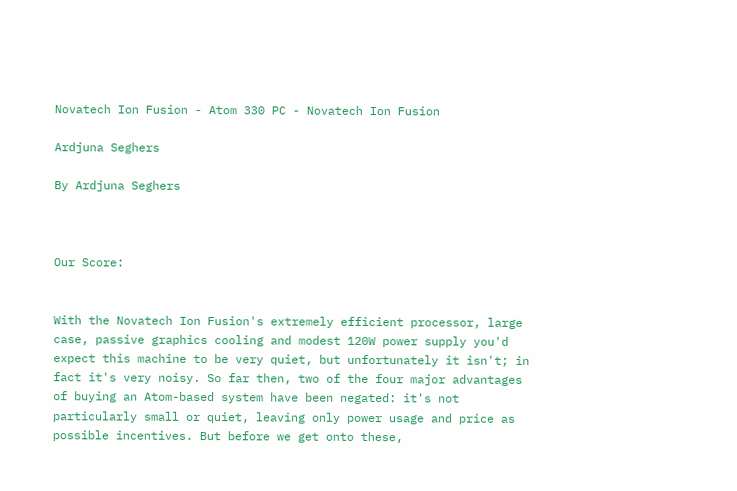Novatech Ion Fusion - Atom 330 PC - Novatech Ion Fusion

Ardjuna Seghers

By Ardjuna Seghers



Our Score:


With the Novatech Ion Fusion's extremely efficient processor, large case, passive graphics cooling and modest 120W power supply you'd expect this machine to be very quiet, but unfortunately it isn't; in fact it's very noisy. So far then, two of the four major advantages of buying an Atom-based system have been negated: it's not particularly small or quiet, leaving only power usage and price as possible incentives. But before we get onto these,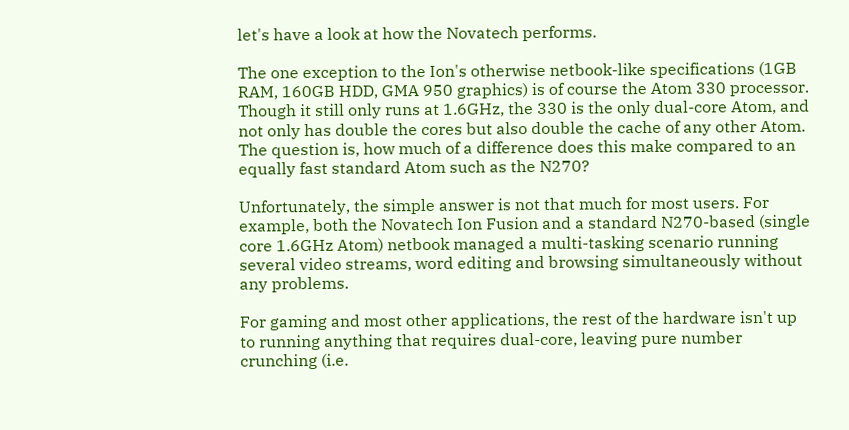let's have a look at how the Novatech performs.

The one exception to the Ion's otherwise netbook-like specifications (1GB RAM, 160GB HDD, GMA 950 graphics) is of course the Atom 330 processor. Though it still only runs at 1.6GHz, the 330 is the only dual-core Atom, and not only has double the cores but also double the cache of any other Atom. The question is, how much of a difference does this make compared to an equally fast standard Atom such as the N270?

Unfortunately, the simple answer is not that much for most users. For example, both the Novatech Ion Fusion and a standard N270-based (single core 1.6GHz Atom) netbook managed a multi-tasking scenario running several video streams, word editing and browsing simultaneously without any problems.

For gaming and most other applications, the rest of the hardware isn't up to running anything that requires dual-core, leaving pure number crunching (i.e.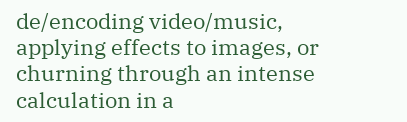de/encoding video/music, applying effects to images, or churning through an intense calculation in a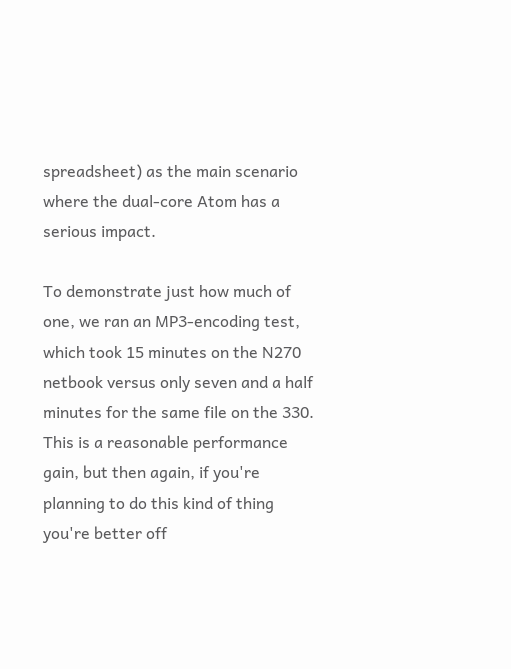spreadsheet) as the main scenario where the dual-core Atom has a serious impact.

To demonstrate just how much of one, we ran an MP3-encoding test, which took 15 minutes on the N270 netbook versus only seven and a half minutes for the same file on the 330. This is a reasonable performance gain, but then again, if you're planning to do this kind of thing you're better off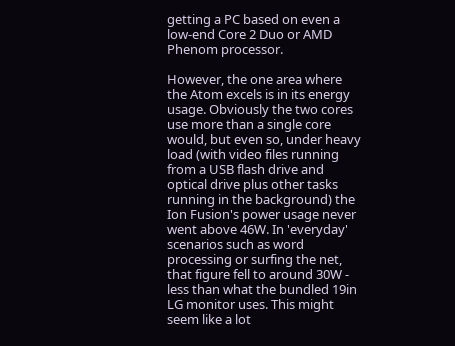getting a PC based on even a low-end Core 2 Duo or AMD Phenom processor.

However, the one area where the Atom excels is in its energy usage. Obviously the two cores use more than a single core would, but even so, under heavy load (with video files running from a USB flash drive and optical drive plus other tasks running in the background) the Ion Fusion's power usage never went above 46W. In 'everyday' scenarios such as word processing or surfing the net, that figure fell to around 30W - less than what the bundled 19in LG monitor uses. This might seem like a lot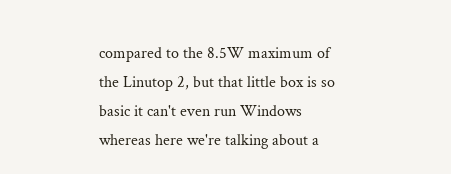compared to the 8.5W maximum of the Linutop 2, but that little box is so basic it can't even run Windows whereas here we're talking about a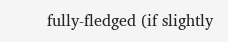fully-fledged (if slightly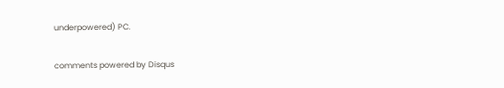underpowered) PC.

comments powered by Disqus